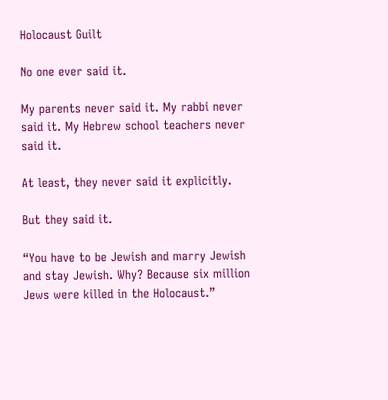Holocaust Guilt

No one ever said it.

My parents never said it. My rabbi never said it. My Hebrew school teachers never said it.

At least, they never said it explicitly.

But they said it.

“You have to be Jewish and marry Jewish and stay Jewish. Why? Because six million Jews were killed in the Holocaust.”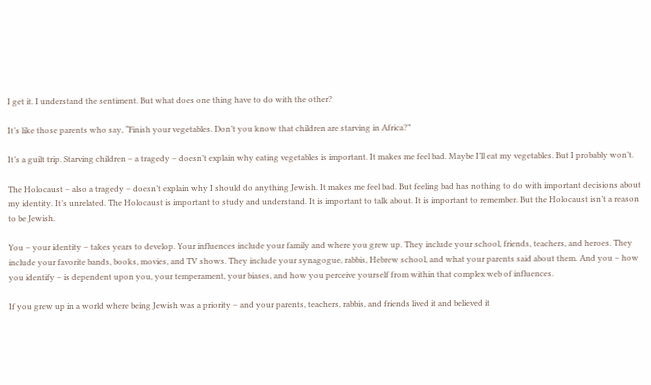I get it. I understand the sentiment. But what does one thing have to do with the other?

It’s like those parents who say, “Finish your vegetables. Don’t you know that children are starving in Africa?”

It’s a guilt trip. Starving children – a tragedy – doesn’t explain why eating vegetables is important. It makes me feel bad. Maybe I’ll eat my vegetables. But I probably won’t.

The Holocaust – also a tragedy – doesn’t explain why I should do anything Jewish. It makes me feel bad. But feeling bad has nothing to do with important decisions about my identity. It’s unrelated. The Holocaust is important to study and understand. It is important to talk about. It is important to remember. But the Holocaust isn’t a reason to be Jewish.

You – your identity – takes years to develop. Your influences include your family and where you grew up. They include your school, friends, teachers, and heroes. They include your favorite bands, books, movies, and TV shows. They include your synagogue, rabbis, Hebrew school, and what your parents said about them. And you – how you identify – is dependent upon you, your temperament, your biases, and how you perceive yourself from within that complex web of influences.

If you grew up in a world where being Jewish was a priority – and your parents, teachers, rabbis, and friends lived it and believed it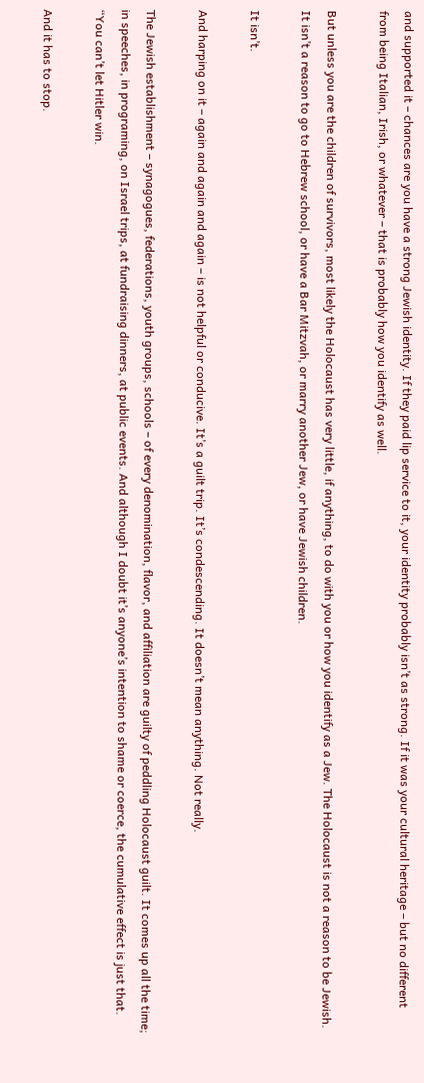and supported it – chances are you have a strong Jewish identity. If they paid lip service to it, your identity probably isn’t as strong. If it was your cultural heritage – but no different from being Italian, Irish, or whatever – that is probably how you identify as well.

But unless you are the children of survivors, most likely the Holocaust has very little, if anything, to do with you or how you identify as a Jew. The Holocaust is not a reason to be Jewish. It isn’t a reason to go to Hebrew school, or have a Bar Mitzvah, or marry another Jew, or have Jewish children.

It isn’t.

And harping on it – again and again and again – is not helpful or conducive. It’s a guilt trip. It’s condescending. It doesn’t mean anything. Not really.

The Jewish establishment – synagogues, federations, youth groups, schools – of every denomination, flavor, and affiliation are guilty of peddling Holocaust guilt. It comes up all the time; in speeches, in programing, on Israel trips, at fundraising dinners, at public events. And although I doubt it’s anyone’s intention to shame or coerce, the cumulative effect is just that. “You can’t let Hitler win.

And it has to stop.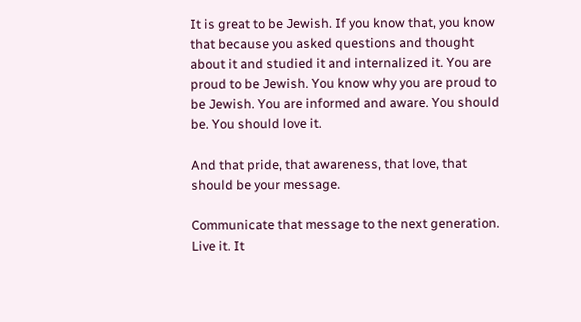It is great to be Jewish. If you know that, you know that because you asked questions and thought about it and studied it and internalized it. You are proud to be Jewish. You know why you are proud to be Jewish. You are informed and aware. You should be. You should love it.

And that pride, that awareness, that love, that should be your message.

Communicate that message to the next generation. Live it. It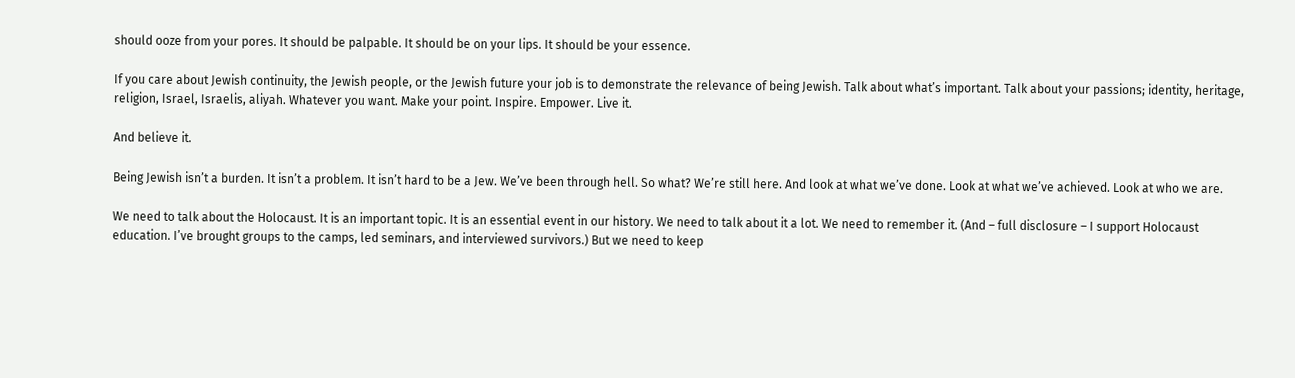should ooze from your pores. It should be palpable. It should be on your lips. It should be your essence.

If you care about Jewish continuity, the Jewish people, or the Jewish future your job is to demonstrate the relevance of being Jewish. Talk about what’s important. Talk about your passions; identity, heritage, religion, Israel, Israelis, aliyah. Whatever you want. Make your point. Inspire. Empower. Live it.

And believe it.

Being Jewish isn’t a burden. It isn’t a problem. It isn’t hard to be a Jew. We’ve been through hell. So what? We’re still here. And look at what we’ve done. Look at what we’ve achieved. Look at who we are.

We need to talk about the Holocaust. It is an important topic. It is an essential event in our history. We need to talk about it a lot. We need to remember it. (And – full disclosure – I support Holocaust education. I’ve brought groups to the camps, led seminars, and interviewed survivors.) But we need to keep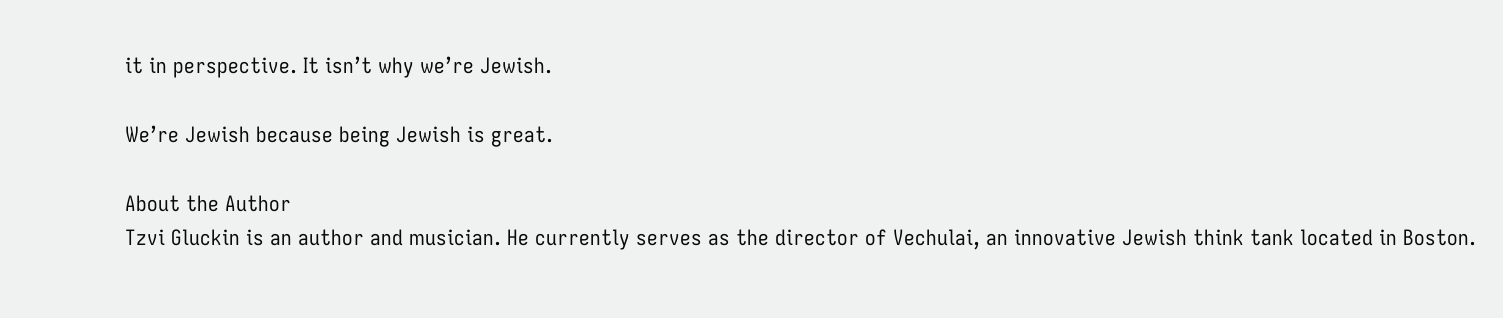it in perspective. It isn’t why we’re Jewish.

We’re Jewish because being Jewish is great.

About the Author
Tzvi Gluckin is an author and musician. He currently serves as the director of Vechulai, an innovative Jewish think tank located in Boston.